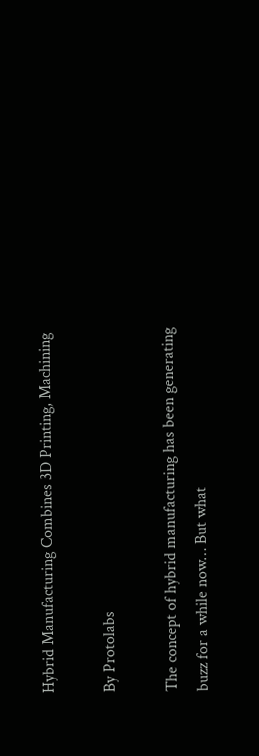Hybrid Manufacturing Combines 3D Printing, Machining

By Protolabs

The concept of hybrid manufacturing has been generating buzz for a while now… But what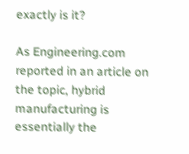exactly is it?

As Engineering.com reported in an article on the topic, hybrid manufacturing is essentially the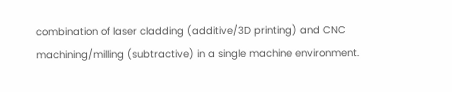combination of laser cladding (additive/3D printing) and CNC machining/milling (subtractive) in a single machine environment.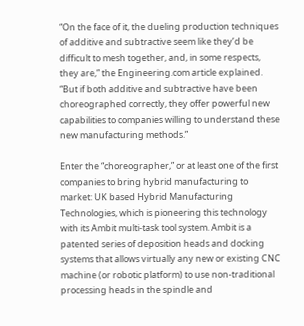“On the face of it, the dueling production techniques of additive and subtractive seem like they’d be difficult to mesh together, and, in some respects, they are,” the Engineering.com article explained. “But if both additive and subtractive have been choreographed correctly, they offer powerful new capabilities to companies willing to understand these new manufacturing methods.”

Enter the “choreographer,” or at least one of the first companies to bring hybrid manufacturing to market: UK based Hybrid Manufacturing Technologies, which is pioneering this technology with its Ambit multi-task tool system. Ambit is a patented series of deposition heads and docking systems that allows virtually any new or existing CNC machine (or robotic platform) to use non-traditional processing heads in the spindle and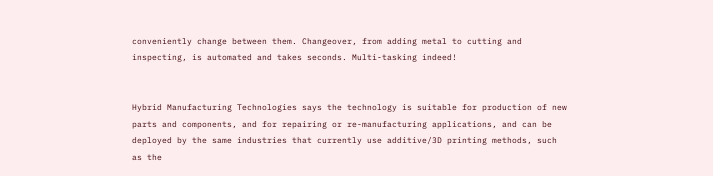conveniently change between them. Changeover, from adding metal to cutting and inspecting, is automated and takes seconds. Multi-tasking indeed!


Hybrid Manufacturing Technologies says the technology is suitable for production of new parts and components, and for repairing or re-manufacturing applications, and can be deployed by the same industries that currently use additive/3D printing methods, such as the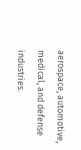aerospace, automotive, medical, and defense industries.